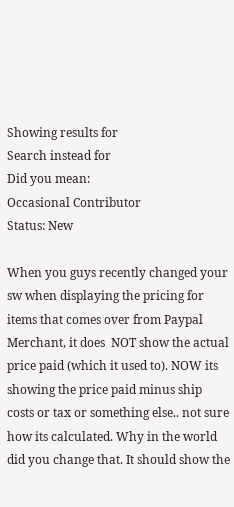Showing results for
Search instead for
Did you mean:
Occasional Contributor
Status: New

When you guys recently changed your sw when displaying the pricing for items that comes over from Paypal Merchant, it does  NOT show the actual price paid (which it used to). NOW its showing the price paid minus ship costs or tax or something else.. not sure how its calculated. Why in the world did you change that. It should show the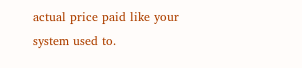actual price paid like your system used to.